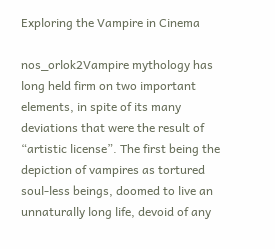Exploring the Vampire in Cinema

nos_orlok2Vampire mythology has long held firm on two important elements, in spite of its many deviations that were the result of “artistic license”. The first being the depiction of vampires as tortured soul-less beings, doomed to live an unnaturally long life, devoid of any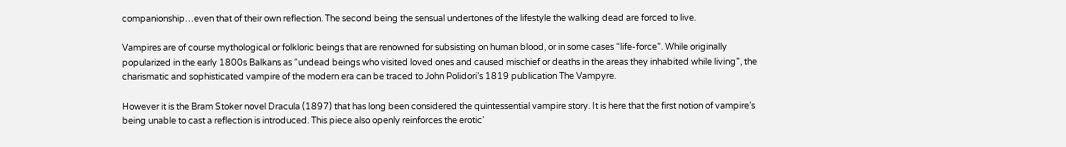companionship…even that of their own reflection. The second being the sensual undertones of the lifestyle the walking dead are forced to live.

Vampires are of course mythological or folkloric beings that are renowned for subsisting on human blood, or in some cases “life-force”. While originally popularized in the early 1800s Balkans as “undead beings who visited loved ones and caused mischief or deaths in the areas they inhabited while living”, the charismatic and sophisticated vampire of the modern era can be traced to John Polidori’s 1819 publication The Vampyre.

However it is the Bram Stoker novel Dracula (1897) that has long been considered the quintessential vampire story. It is here that the first notion of vampire’s being unable to cast a reflection is introduced. This piece also openly reinforces the erotic’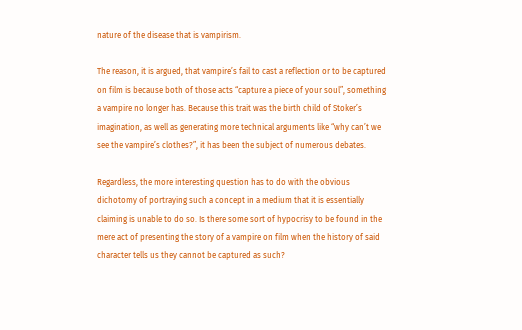nature of the disease that is vampirism.

The reason, it is argued, that vampire’s fail to cast a reflection or to be captured on film is because both of those acts “capture a piece of your soul”, something a vampire no longer has. Because this trait was the birth child of Stoker’s imagination, as well as generating more technical arguments like “why can’t we see the vampire’s clothes?”, it has been the subject of numerous debates.

Regardless, the more interesting question has to do with the obvious dichotomy of portraying such a concept in a medium that it is essentially claiming is unable to do so. Is there some sort of hypocrisy to be found in the mere act of presenting the story of a vampire on film when the history of said character tells us they cannot be captured as such?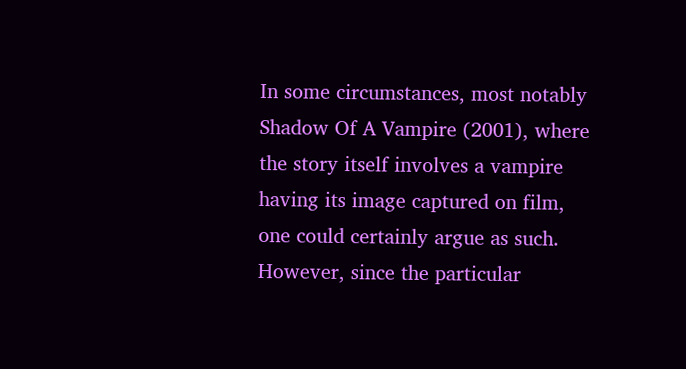In some circumstances, most notably Shadow Of A Vampire (2001), where the story itself involves a vampire having its image captured on film, one could certainly argue as such. However, since the particular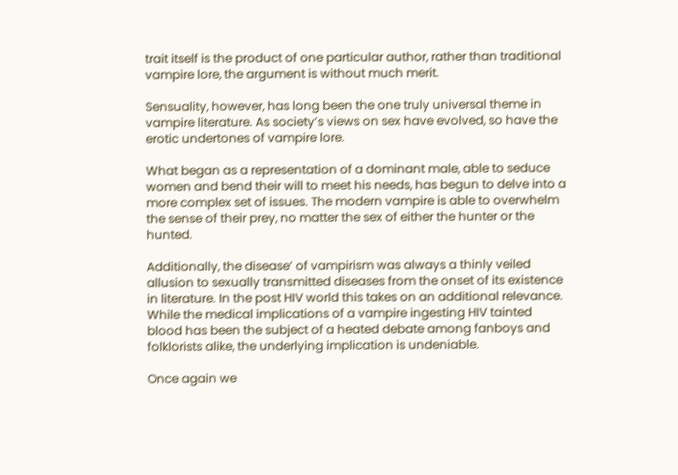trait itself is the product of one particular author, rather than traditional vampire lore, the argument is without much merit.

Sensuality, however, has long been the one truly universal theme in vampire literature. As society’s views on sex have evolved, so have the erotic undertones of vampire lore.

What began as a representation of a dominant male, able to seduce women and bend their will to meet his needs, has begun to delve into a more complex set of issues. The modern vampire is able to overwhelm the sense of their prey, no matter the sex of either the hunter or the hunted.

Additionally, the disease’ of vampirism was always a thinly veiled allusion to sexually transmitted diseases from the onset of its existence in literature. In the post HIV world this takes on an additional relevance. While the medical implications of a vampire ingesting HIV tainted blood has been the subject of a heated debate among fanboys and folklorists alike, the underlying implication is undeniable.

Once again we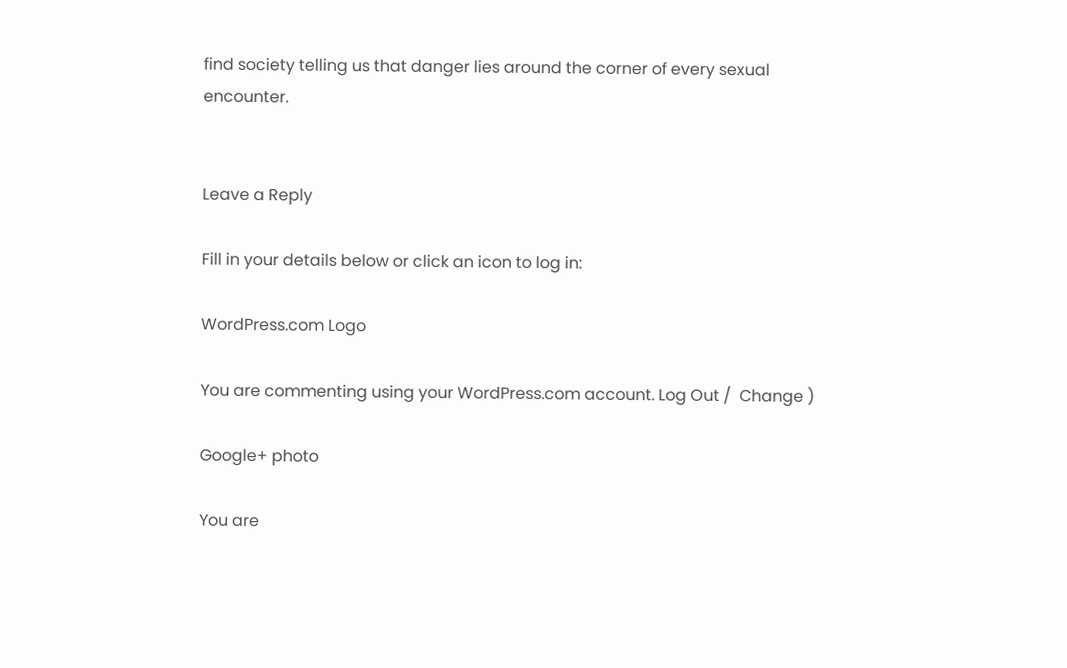find society telling us that danger lies around the corner of every sexual encounter.


Leave a Reply

Fill in your details below or click an icon to log in:

WordPress.com Logo

You are commenting using your WordPress.com account. Log Out /  Change )

Google+ photo

You are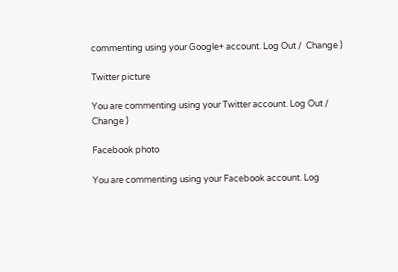commenting using your Google+ account. Log Out /  Change )

Twitter picture

You are commenting using your Twitter account. Log Out /  Change )

Facebook photo

You are commenting using your Facebook account. Log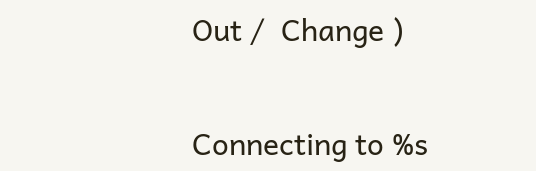Out /  Change )


Connecting to %s